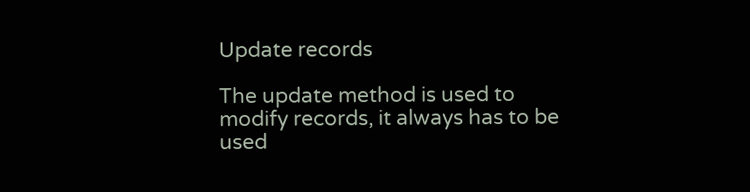Update records

The update method is used to modify records, it always has to be used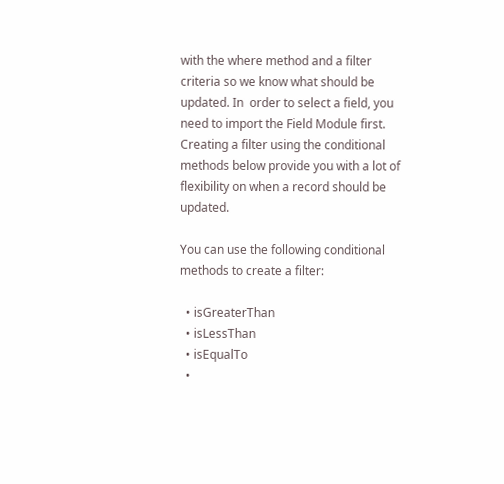with the where method and a filter criteria so we know what should be updated. In  order to select a field, you need to import the Field Module first. Creating a filter using the conditional methods below provide you with a lot of flexibility on when a record should be updated.

You can use the following conditional methods to create a filter:

  • isGreaterThan
  • isLessThan
  • isEqualTo
  •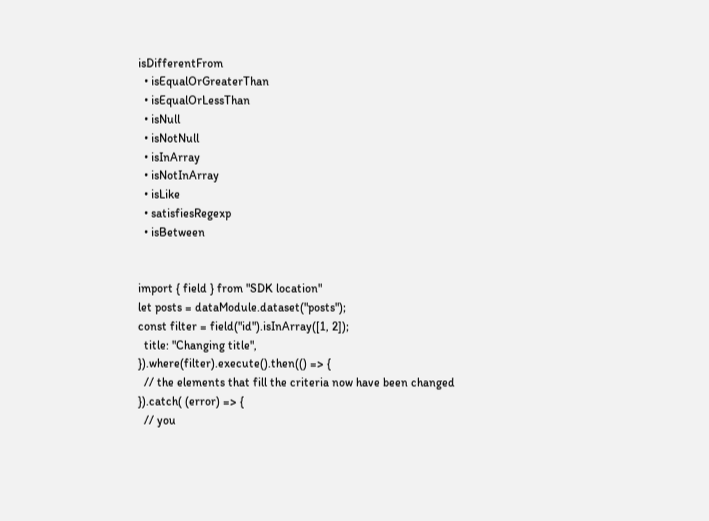isDifferentFrom
  • isEqualOrGreaterThan
  • isEqualOrLessThan
  • isNull
  • isNotNull
  • isInArray
  • isNotInArray
  • isLike
  • satisfiesRegexp
  • isBetween


import { field } from "SDK location"
let posts = dataModule.dataset("posts");
const filter = field("id").isInArray([1, 2]);
  title: "Changing title",
}).where(filter).execute().then(() => {
  // the elements that fill the criteria now have been changed
}).catch( (error) => {
  // you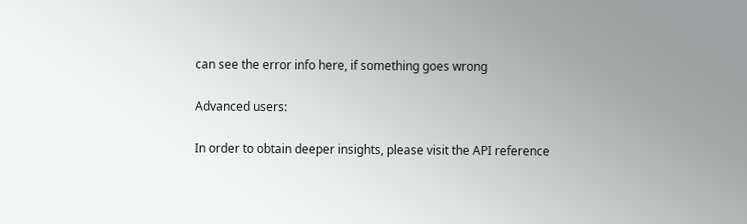can see the error info here, if something goes wrong

Advanced users:

In order to obtain deeper insights, please visit the API reference